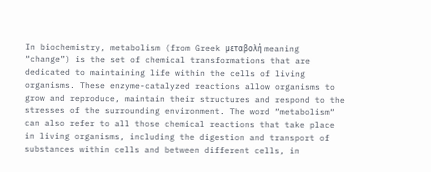In biochemistry, metabolism (from Greek μεταβολή meaning “change”) is the set of chemical transformations that are dedicated to maintaining life within the cells of living organisms. These enzyme-catalyzed reactions allow organisms to grow and reproduce, maintain their structures and respond to the stresses of the surrounding environment. The word “metabolism“ can also refer to all those chemical reactions that take place in living organisms, including the digestion and transport of substances within cells and between different cells, in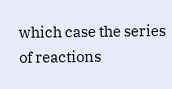which case the series of reactions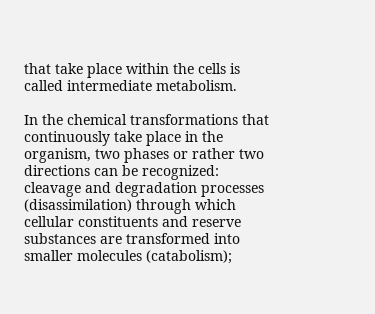that take place within the cells is called intermediate metabolism.

In the chemical transformations that continuously take place in the organism, two phases or rather two directions can be recognized: cleavage and degradation processes (disassimilation) through which cellular constituents and reserve substances are transformed into smaller molecules (catabolism);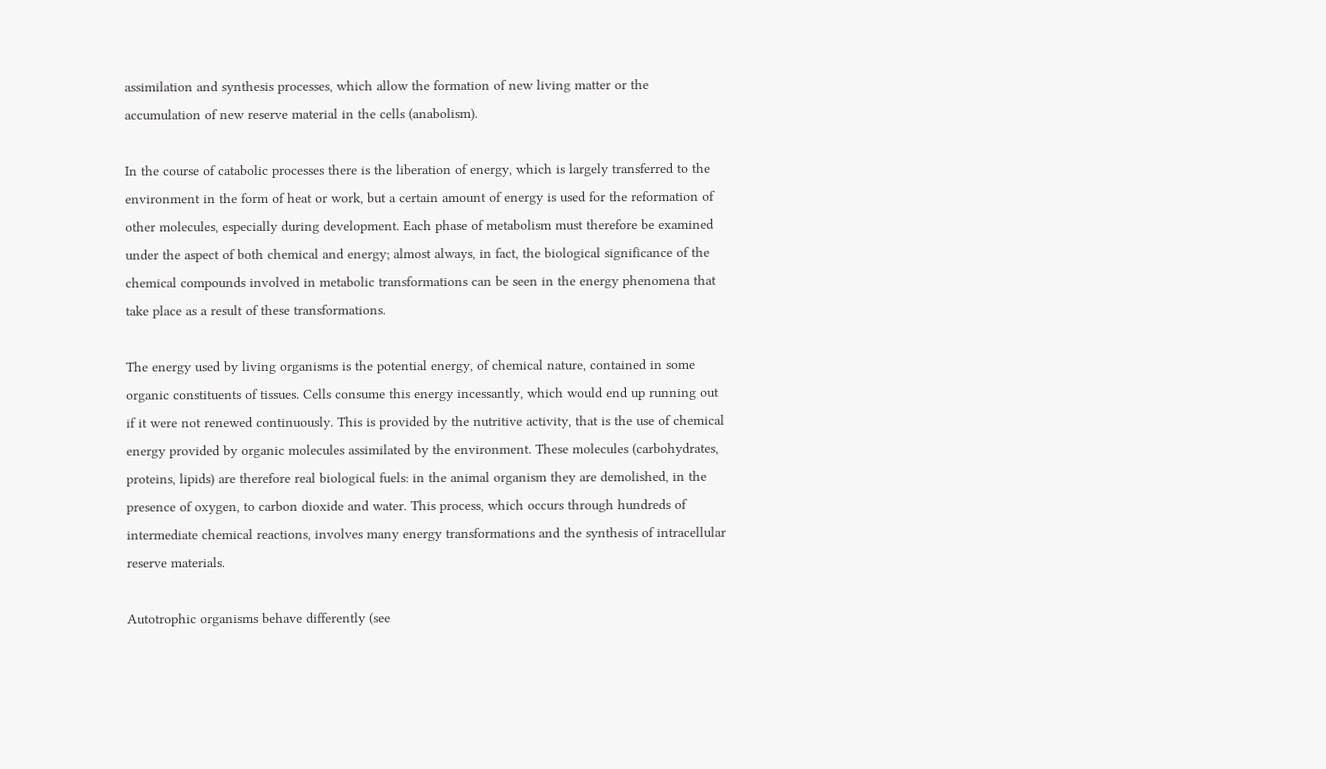assimilation and synthesis processes, which allow the formation of new living matter or the accumulation of new reserve material in the cells (anabolism).

In the course of catabolic processes there is the liberation of energy, which is largely transferred to the environment in the form of heat or work, but a certain amount of energy is used for the reformation of other molecules, especially during development. Each phase of metabolism must therefore be examined under the aspect of both chemical and energy; almost always, in fact, the biological significance of the chemical compounds involved in metabolic transformations can be seen in the energy phenomena that take place as a result of these transformations.

The energy used by living organisms is the potential energy, of chemical nature, contained in some organic constituents of tissues. Cells consume this energy incessantly, which would end up running out if it were not renewed continuously. This is provided by the nutritive activity, that is the use of chemical energy provided by organic molecules assimilated by the environment. These molecules (carbohydrates, proteins, lipids) are therefore real biological fuels: in the animal organism they are demolished, in the presence of oxygen, to carbon dioxide and water. This process, which occurs through hundreds of intermediate chemical reactions, involves many energy transformations and the synthesis of intracellular reserve materials.

Autotrophic organisms behave differently (see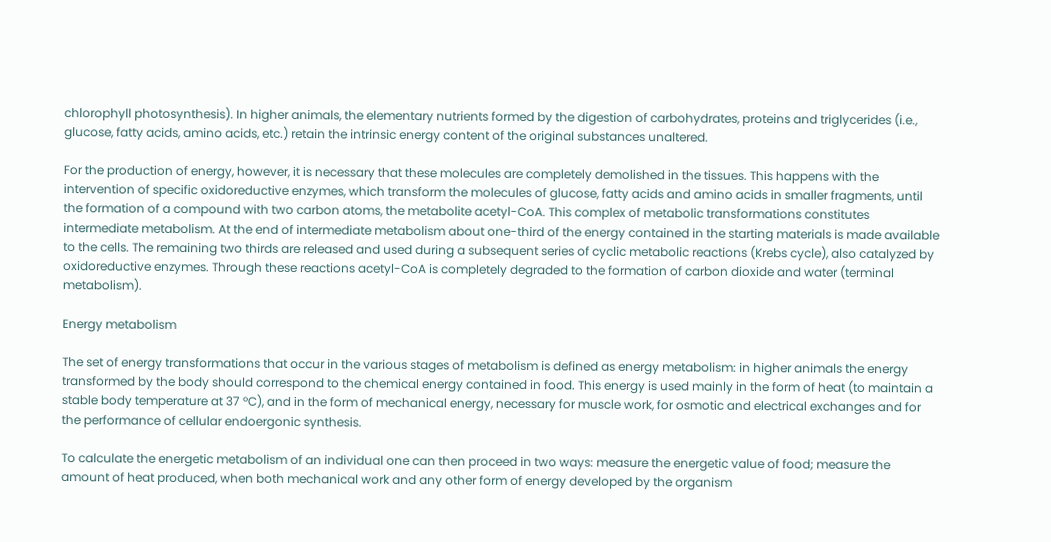chlorophyll photosynthesis). In higher animals, the elementary nutrients formed by the digestion of carbohydrates, proteins and triglycerides (i.e., glucose, fatty acids, amino acids, etc.) retain the intrinsic energy content of the original substances unaltered.

For the production of energy, however, it is necessary that these molecules are completely demolished in the tissues. This happens with the intervention of specific oxidoreductive enzymes, which transform the molecules of glucose, fatty acids and amino acids in smaller fragments, until the formation of a compound with two carbon atoms, the metabolite acetyl-CoA. This complex of metabolic transformations constitutes intermediate metabolism. At the end of intermediate metabolism about one-third of the energy contained in the starting materials is made available to the cells. The remaining two thirds are released and used during a subsequent series of cyclic metabolic reactions (Krebs cycle), also catalyzed by oxidoreductive enzymes. Through these reactions acetyl-CoA is completely degraded to the formation of carbon dioxide and water (terminal metabolism).

Energy metabolism

The set of energy transformations that occur in the various stages of metabolism is defined as energy metabolism: in higher animals the energy transformed by the body should correspond to the chemical energy contained in food. This energy is used mainly in the form of heat (to maintain a stable body temperature at 37 ºC), and in the form of mechanical energy, necessary for muscle work, for osmotic and electrical exchanges and for the performance of cellular endoergonic synthesis.

To calculate the energetic metabolism of an individual one can then proceed in two ways: measure the energetic value of food; measure the amount of heat produced, when both mechanical work and any other form of energy developed by the organism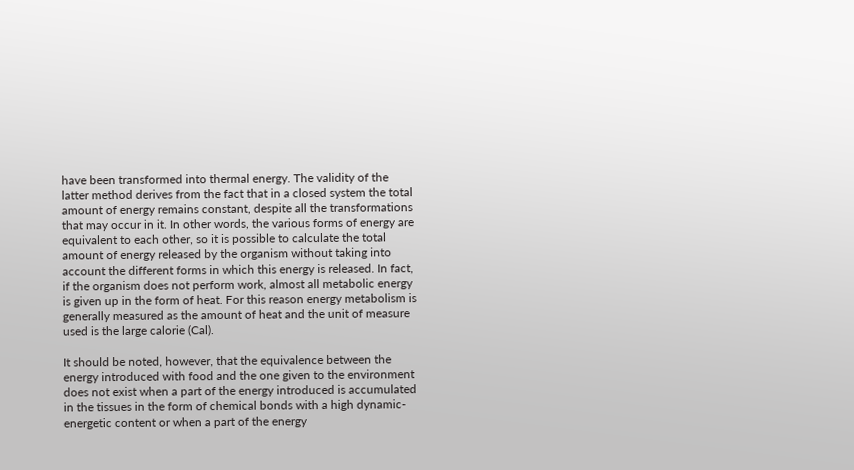have been transformed into thermal energy. The validity of the latter method derives from the fact that in a closed system the total amount of energy remains constant, despite all the transformations that may occur in it. In other words, the various forms of energy are equivalent to each other, so it is possible to calculate the total amount of energy released by the organism without taking into account the different forms in which this energy is released. In fact, if the organism does not perform work, almost all metabolic energy is given up in the form of heat. For this reason energy metabolism is generally measured as the amount of heat and the unit of measure used is the large calorie (Cal).

It should be noted, however, that the equivalence between the energy introduced with food and the one given to the environment does not exist when a part of the energy introduced is accumulated in the tissues in the form of chemical bonds with a high dynamic-energetic content or when a part of the energy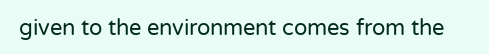given to the environment comes from the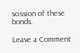scission of these bonds.

Leave a Comment